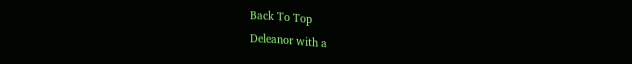Back To Top
Deleanor with a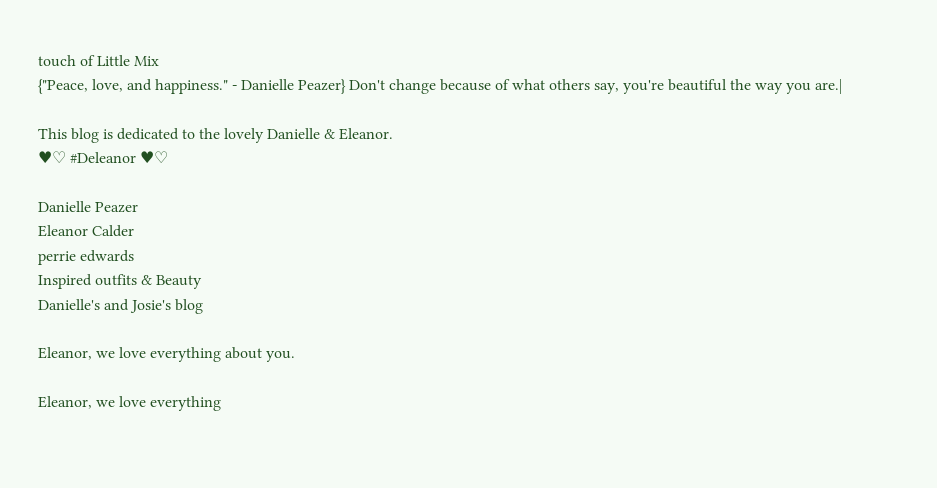touch of Little Mix
{"Peace, love, and happiness." - Danielle Peazer} Don't change because of what others say, you're beautiful the way you are.|

This blog is dedicated to the lovely Danielle & Eleanor.
♥♡ #Deleanor ♥♡

Danielle Peazer
Eleanor Calder
perrie edwards
Inspired outfits & Beauty
Danielle's and Josie's blog

Eleanor, we love everything about you.

Eleanor, we love everything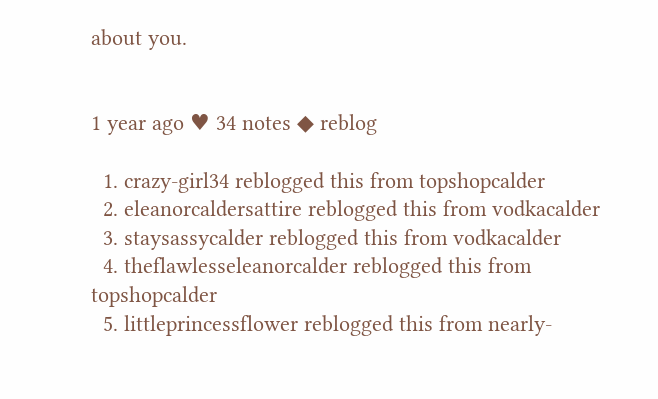about you.


1 year ago ♥ 34 notes ◆ reblog

  1. crazy-girl34 reblogged this from topshopcalder
  2. eleanorcaldersattire reblogged this from vodkacalder
  3. staysassycalder reblogged this from vodkacalder
  4. theflawlesseleanorcalder reblogged this from topshopcalder
  5. littleprincessflower reblogged this from nearly-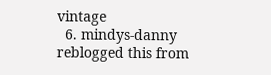vintage
  6. mindys-danny reblogged this from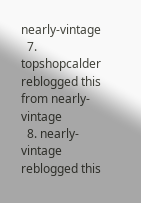nearly-vintage
  7. topshopcalder reblogged this from nearly-vintage
  8. nearly-vintage reblogged this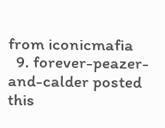from iconicmafia
  9. forever-peazer-and-calder posted this